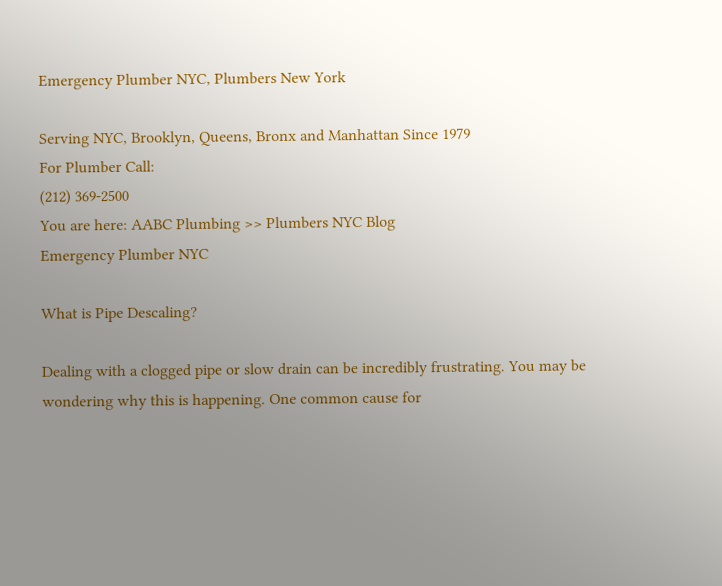Emergency Plumber NYC, Plumbers New York

Serving NYC, Brooklyn, Queens, Bronx and Manhattan Since 1979
For Plumber Call:
(212) 369-2500
You are here: AABC Plumbing >> Plumbers NYC Blog
Emergency Plumber NYC

What is Pipe Descaling?

Dealing with a clogged pipe or slow drain can be incredibly frustrating. You may be wondering why this is happening. One common cause for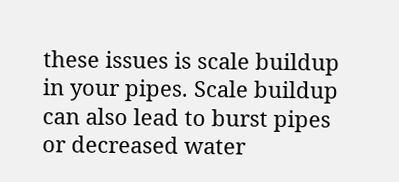these issues is scale buildup in your pipes. Scale buildup can also lead to burst pipes or decreased water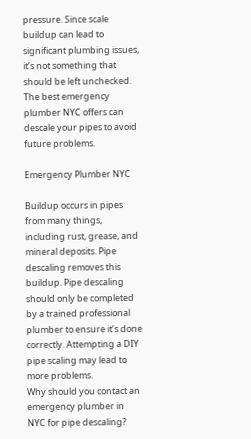pressure. Since scale buildup can lead to significant plumbing issues, it’s not something that should be left unchecked. The best emergency plumber NYC offers can descale your pipes to avoid future problems.

Emergency Plumber NYC

Buildup occurs in pipes from many things, including rust, grease, and mineral deposits. Pipe descaling removes this buildup. Pipe descaling should only be completed by a trained professional plumber to ensure it’s done correctly. Attempting a DIY pipe scaling may lead to more problems.
Why should you contact an emergency plumber in NYC for pipe descaling?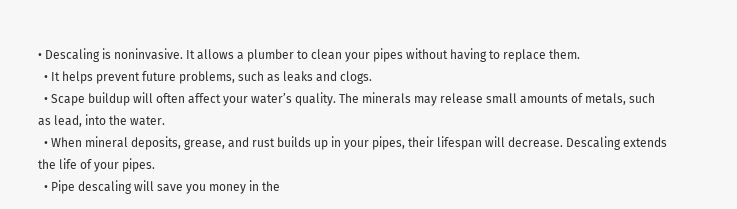• Descaling is noninvasive. It allows a plumber to clean your pipes without having to replace them.
  • It helps prevent future problems, such as leaks and clogs.
  • Scape buildup will often affect your water’s quality. The minerals may release small amounts of metals, such as lead, into the water.
  • When mineral deposits, grease, and rust builds up in your pipes, their lifespan will decrease. Descaling extends the life of your pipes.
  • Pipe descaling will save you money in the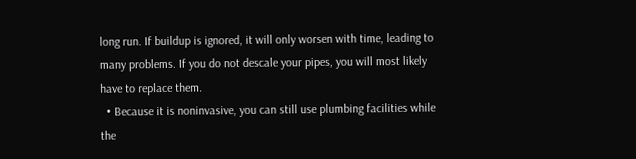long run. If buildup is ignored, it will only worsen with time, leading to many problems. If you do not descale your pipes, you will most likely have to replace them.
  • Because it is noninvasive, you can still use plumbing facilities while the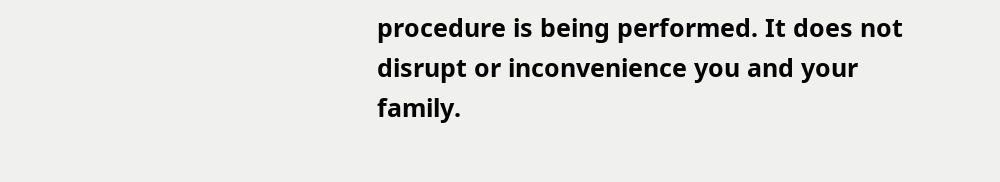procedure is being performed. It does not disrupt or inconvenience you and your family.